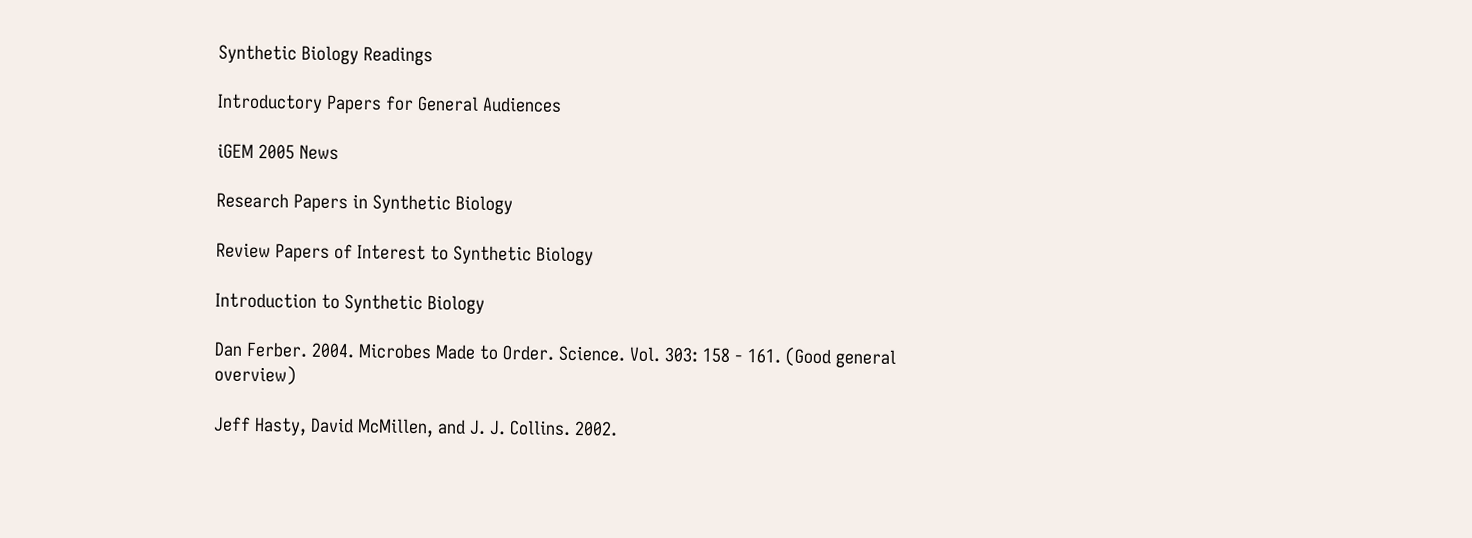Synthetic Biology Readings

Introductory Papers for General Audiences

iGEM 2005 News

Research Papers in Synthetic Biology

Review Papers of Interest to Synthetic Biology

Introduction to Synthetic Biology

Dan Ferber. 2004. Microbes Made to Order. Science. Vol. 303: 158 - 161. (Good general overview)

Jeff Hasty, David McMillen, and J. J. Collins. 2002.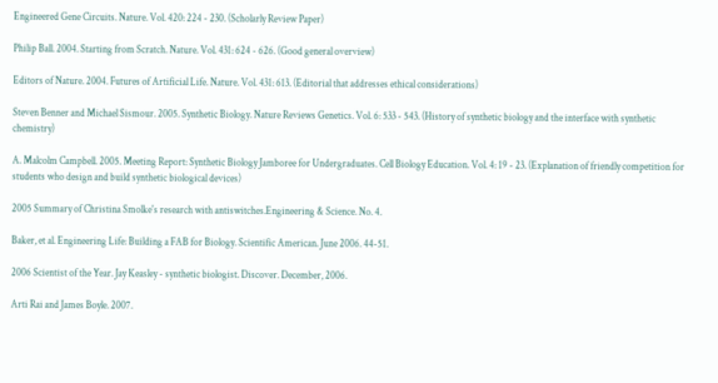Engineered Gene Circuits. Nature. Vol. 420: 224 - 230. (Scholarly Review Paper)

Philip Ball. 2004. Starting from Scratch. Nature. Vol. 431: 624 - 626. (Good general overview)

Editors of Nature. 2004. Futures of Artificial Life. Nature. Vol. 431: 613. (Editorial that addresses ethical considerations)

Steven Benner and Michael Sismour. 2005. Synthetic Biology. Nature Reviews Genetics. Vol. 6: 533 - 543. (History of synthetic biology and the interface with synthetic chemistry)

A. Malcolm Campbell. 2005. Meeting Report: Synthetic Biology Jamboree for Undergraduates. Cell Biology Education. Vol. 4: 19 - 23. (Explanation of friendly competition for students who design and build synthetic biological devices)

2005 Summary of Christina Smolke's research with antiswitches.Engineering & Science. No. 4.

Baker, et al. Engineering Life: Building a FAB for Biology. Scientific American. June 2006. 44-51.

2006 Scientist of the Year. Jay Keasley - synthetic biologist. Discover. December, 2006.

Arti Rai and James Boyle. 2007.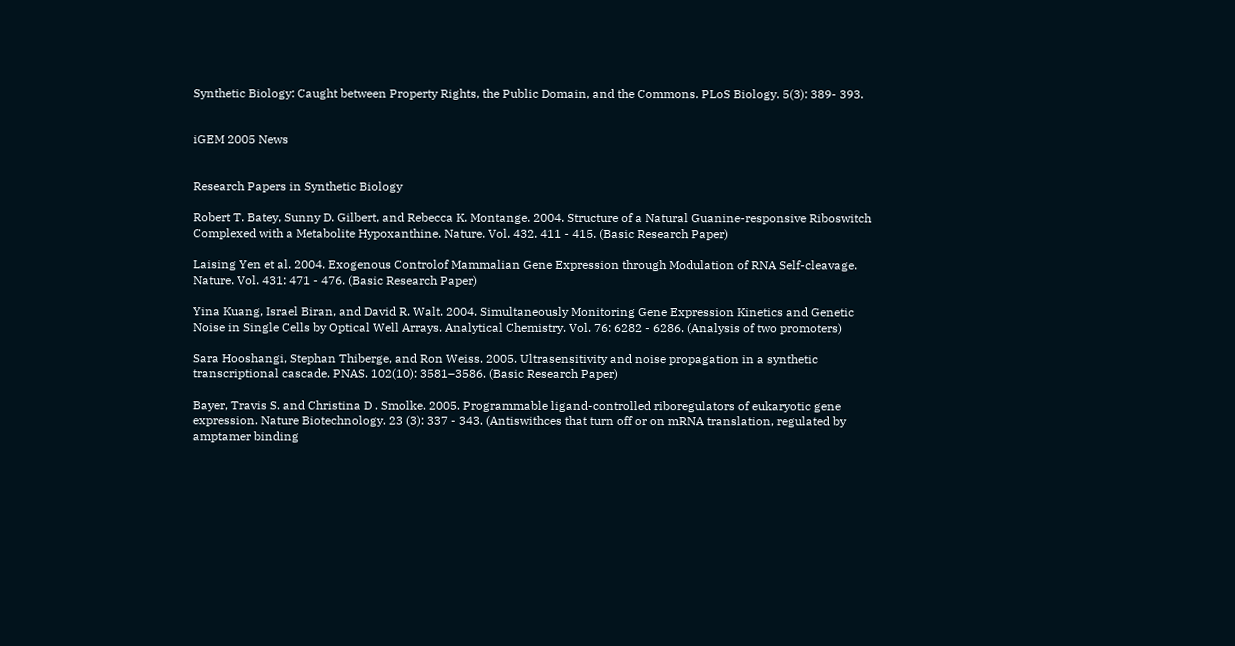Synthetic Biology: Caught between Property Rights, the Public Domain, and the Commons. PLoS Biology. 5(3): 389- 393.


iGEM 2005 News


Research Papers in Synthetic Biology

Robert T. Batey, Sunny D. Gilbert, and Rebecca K. Montange. 2004. Structure of a Natural Guanine-responsive Riboswitch Complexed with a Metabolite Hypoxanthine. Nature. Vol. 432. 411 - 415. (Basic Research Paper)

Laising Yen et al. 2004. Exogenous Controlof Mammalian Gene Expression through Modulation of RNA Self-cleavage. Nature. Vol. 431: 471 - 476. (Basic Research Paper)

Yina Kuang, Israel Biran, and David R. Walt. 2004. Simultaneously Monitoring Gene Expression Kinetics and Genetic Noise in Single Cells by Optical Well Arrays. Analytical Chemistry. Vol. 76: 6282 - 6286. (Analysis of two promoters)

Sara Hooshangi, Stephan Thiberge, and Ron Weiss. 2005. Ultrasensitivity and noise propagation in a synthetic transcriptional cascade. PNAS. 102(10): 3581–3586. (Basic Research Paper)

Bayer, Travis S. and Christina D . Smolke. 2005. Programmable ligand-controlled riboregulators of eukaryotic gene expression. Nature Biotechnology. 23 (3): 337 - 343. (Antiswithces that turn off or on mRNA translation, regulated by amptamer binding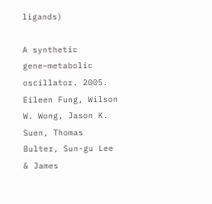ligands)

A synthetic gene–metabolic oscillator. 2005. Eileen Fung, Wilson W. Wong, Jason K. Suen, Thomas Bulter, Sun-gu Lee & James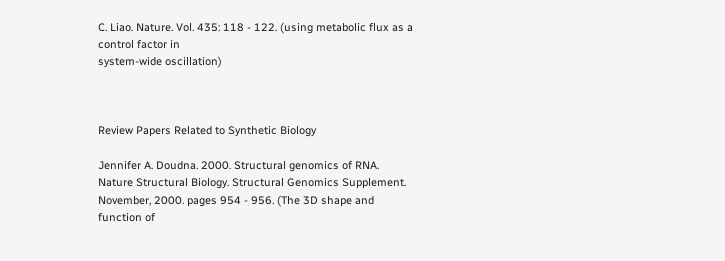C. Liao. Nature. Vol. 435: 118 - 122. (using metabolic flux as a control factor in
system-wide oscillation)



Review Papers Related to Synthetic Biology

Jennifer A. Doudna. 2000. Structural genomics of RNA. Nature Structural Biology. Structural Genomics Supplement. November, 2000. pages 954 - 956. (The 3D shape and function of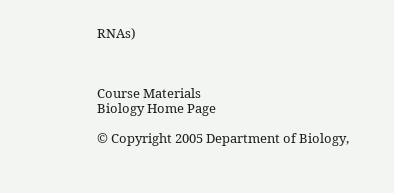RNAs)



Course Materials
Biology Home Page

© Copyright 2005 Department of Biology,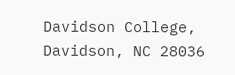Davidson College, Davidson, NC 28036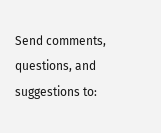Send comments, questions, and suggestions to: